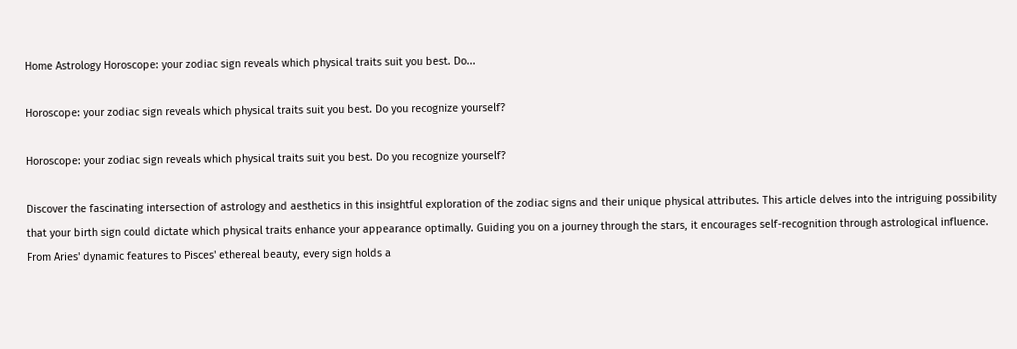Home Astrology Horoscope: your zodiac sign reveals which physical traits suit you best. Do...

Horoscope: your zodiac sign reveals which physical traits suit you best. Do you recognize yourself?

Horoscope: your zodiac sign reveals which physical traits suit you best. Do you recognize yourself?

Discover the fascinating intersection of astrology and aesthetics in this insightful exploration of the zodiac signs and their unique physical attributes. This article delves into the intriguing possibility that your birth sign could dictate which physical traits enhance your appearance optimally. Guiding you on a journey through the stars, it encourages self-recognition through astrological influence. From Aries' dynamic features to Pisces' ethereal beauty, every sign holds a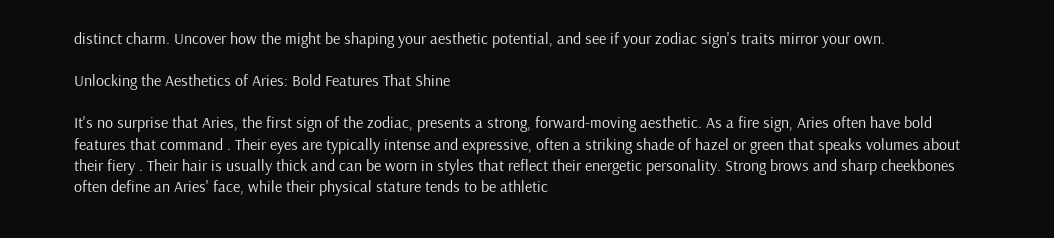distinct charm. Uncover how the might be shaping your aesthetic potential, and see if your zodiac sign's traits mirror your own.

Unlocking the Aesthetics of Aries: Bold Features That Shine

It's no surprise that Aries, the first sign of the zodiac, presents a strong, forward-moving aesthetic. As a fire sign, Aries often have bold features that command . Their eyes are typically intense and expressive, often a striking shade of hazel or green that speaks volumes about their fiery . Their hair is usually thick and can be worn in styles that reflect their energetic personality. Strong brows and sharp cheekbones often define an Aries' face, while their physical stature tends to be athletic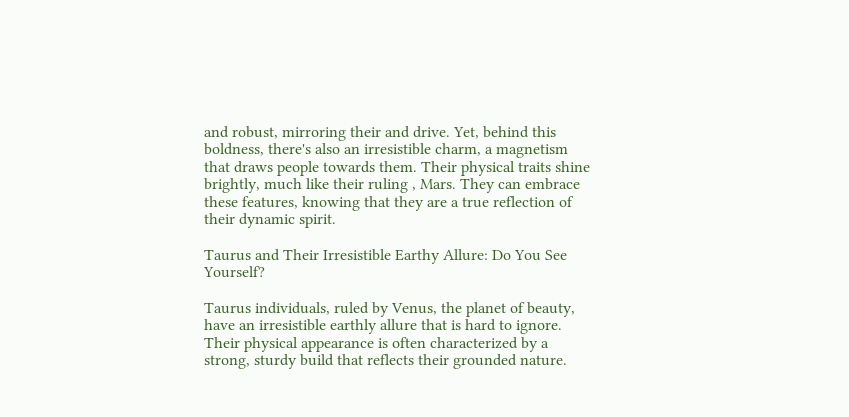and robust, mirroring their and drive. Yet, behind this boldness, there's also an irresistible charm, a magnetism that draws people towards them. Their physical traits shine brightly, much like their ruling , Mars. They can embrace these features, knowing that they are a true reflection of their dynamic spirit.

Taurus and Their Irresistible Earthy Allure: Do You See Yourself?

Taurus individuals, ruled by Venus, the planet of beauty, have an irresistible earthly allure that is hard to ignore. Their physical appearance is often characterized by a strong, sturdy build that reflects their grounded nature.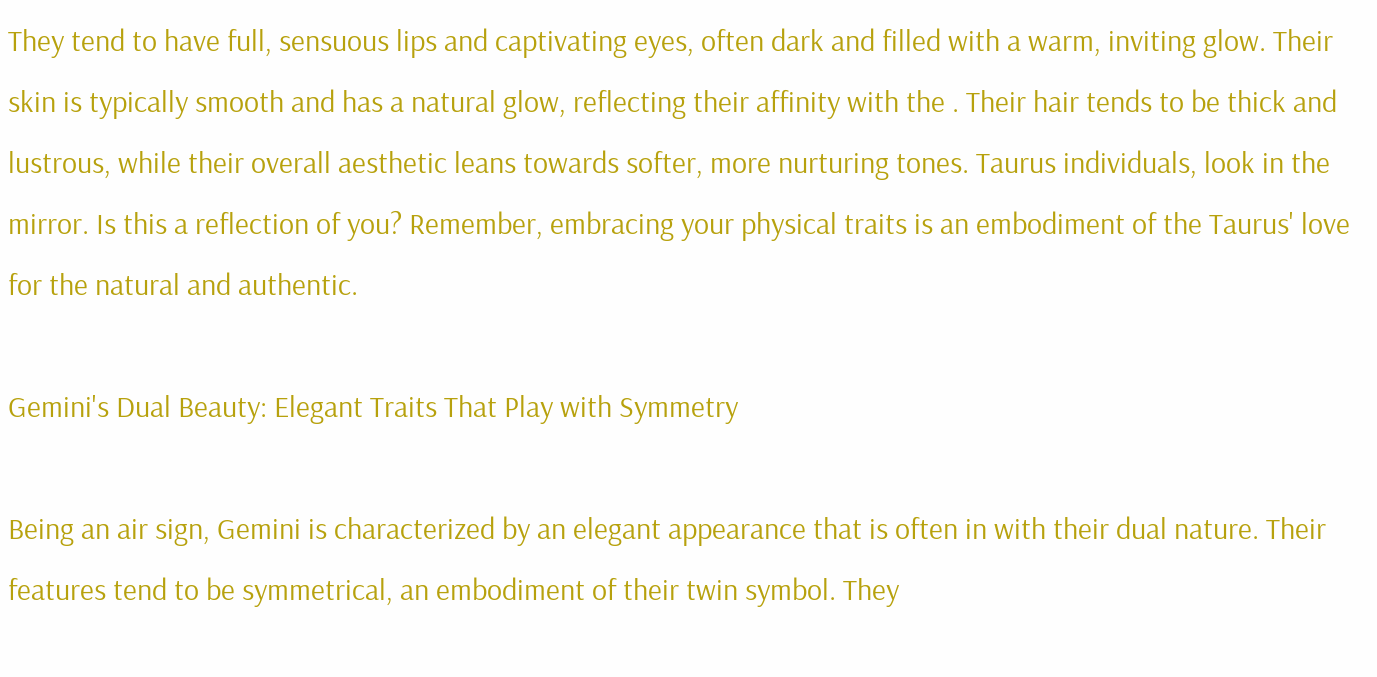They tend to have full, sensuous lips and captivating eyes, often dark and filled with a warm, inviting glow. Their skin is typically smooth and has a natural glow, reflecting their affinity with the . Their hair tends to be thick and lustrous, while their overall aesthetic leans towards softer, more nurturing tones. Taurus individuals, look in the mirror. Is this a reflection of you? Remember, embracing your physical traits is an embodiment of the Taurus' love for the natural and authentic.

Gemini's Dual Beauty: Elegant Traits That Play with Symmetry

Being an air sign, Gemini is characterized by an elegant appearance that is often in with their dual nature. Their features tend to be symmetrical, an embodiment of their twin symbol. They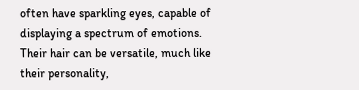often have sparkling eyes, capable of displaying a spectrum of emotions. Their hair can be versatile, much like their personality,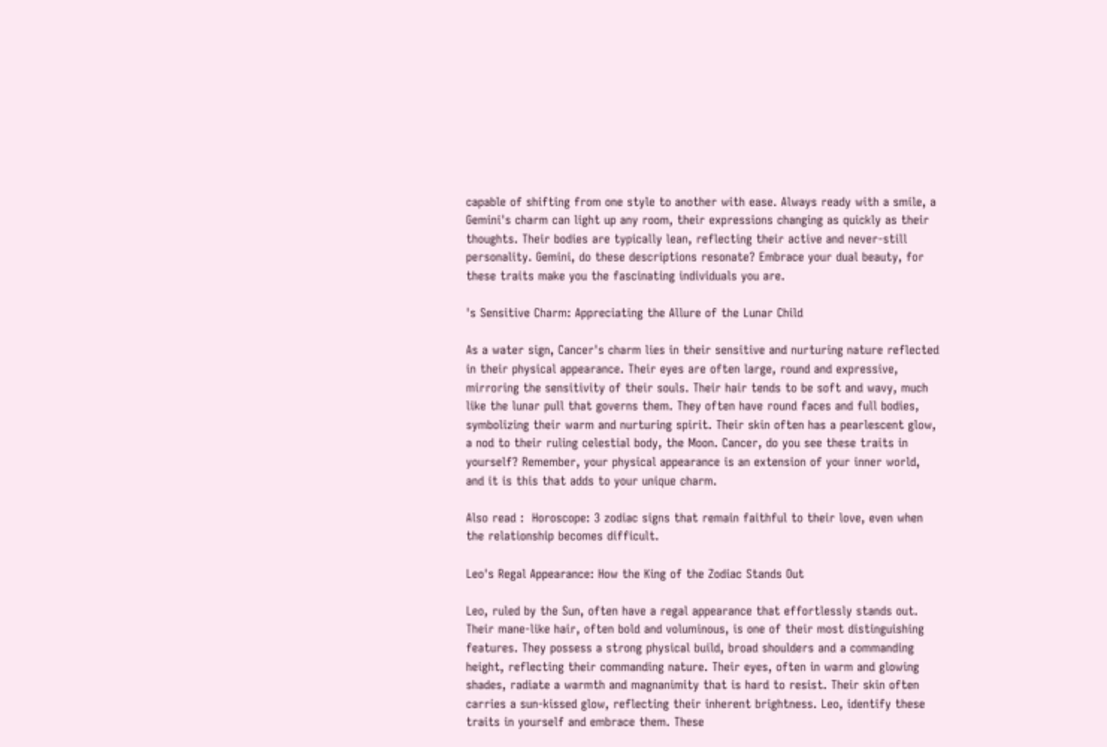capable of shifting from one style to another with ease. Always ready with a smile, a Gemini's charm can light up any room, their expressions changing as quickly as their thoughts. Their bodies are typically lean, reflecting their active and never-still personality. Gemini, do these descriptions resonate? Embrace your dual beauty, for these traits make you the fascinating individuals you are.

's Sensitive Charm: Appreciating the Allure of the Lunar Child

As a water sign, Cancer's charm lies in their sensitive and nurturing nature reflected in their physical appearance. Their eyes are often large, round and expressive, mirroring the sensitivity of their souls. Their hair tends to be soft and wavy, much like the lunar pull that governs them. They often have round faces and full bodies, symbolizing their warm and nurturing spirit. Their skin often has a pearlescent glow, a nod to their ruling celestial body, the Moon. Cancer, do you see these traits in yourself? Remember, your physical appearance is an extension of your inner world, and it is this that adds to your unique charm.

Also read :  Horoscope: 3 zodiac signs that remain faithful to their love, even when the relationship becomes difficult.

Leo's Regal Appearance: How the King of the Zodiac Stands Out

Leo, ruled by the Sun, often have a regal appearance that effortlessly stands out. Their mane-like hair, often bold and voluminous, is one of their most distinguishing features. They possess a strong physical build, broad shoulders and a commanding height, reflecting their commanding nature. Their eyes, often in warm and glowing shades, radiate a warmth and magnanimity that is hard to resist. Their skin often carries a sun-kissed glow, reflecting their inherent brightness. Leo, identify these traits in yourself and embrace them. These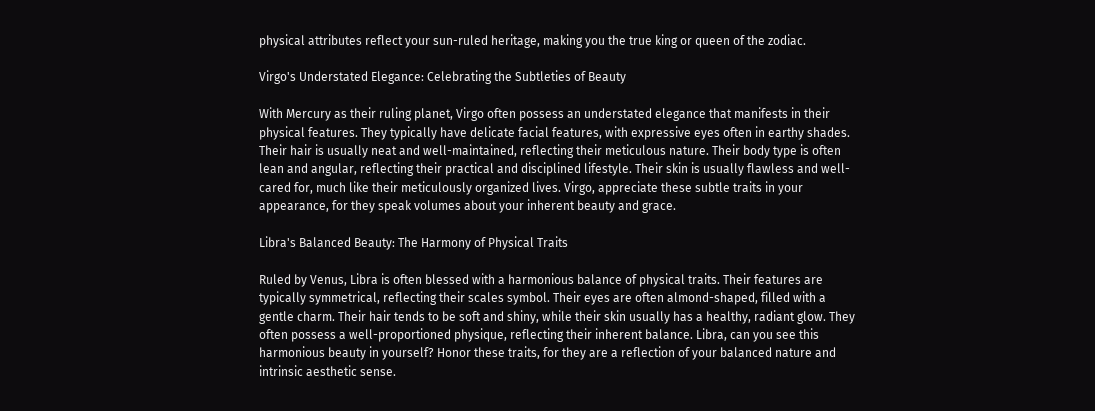physical attributes reflect your sun-ruled heritage, making you the true king or queen of the zodiac.

Virgo's Understated Elegance: Celebrating the Subtleties of Beauty

With Mercury as their ruling planet, Virgo often possess an understated elegance that manifests in their physical features. They typically have delicate facial features, with expressive eyes often in earthy shades. Their hair is usually neat and well-maintained, reflecting their meticulous nature. Their body type is often lean and angular, reflecting their practical and disciplined lifestyle. Their skin is usually flawless and well-cared for, much like their meticulously organized lives. Virgo, appreciate these subtle traits in your appearance, for they speak volumes about your inherent beauty and grace.

Libra's Balanced Beauty: The Harmony of Physical Traits

Ruled by Venus, Libra is often blessed with a harmonious balance of physical traits. Their features are typically symmetrical, reflecting their scales symbol. Their eyes are often almond-shaped, filled with a gentle charm. Their hair tends to be soft and shiny, while their skin usually has a healthy, radiant glow. They often possess a well-proportioned physique, reflecting their inherent balance. Libra, can you see this harmonious beauty in yourself? Honor these traits, for they are a reflection of your balanced nature and intrinsic aesthetic sense.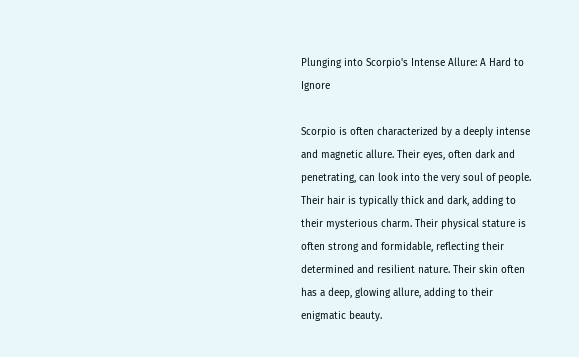Plunging into Scorpio's Intense Allure: A Hard to Ignore

Scorpio is often characterized by a deeply intense and magnetic allure. Their eyes, often dark and penetrating, can look into the very soul of people. Their hair is typically thick and dark, adding to their mysterious charm. Their physical stature is often strong and formidable, reflecting their determined and resilient nature. Their skin often has a deep, glowing allure, adding to their enigmatic beauty.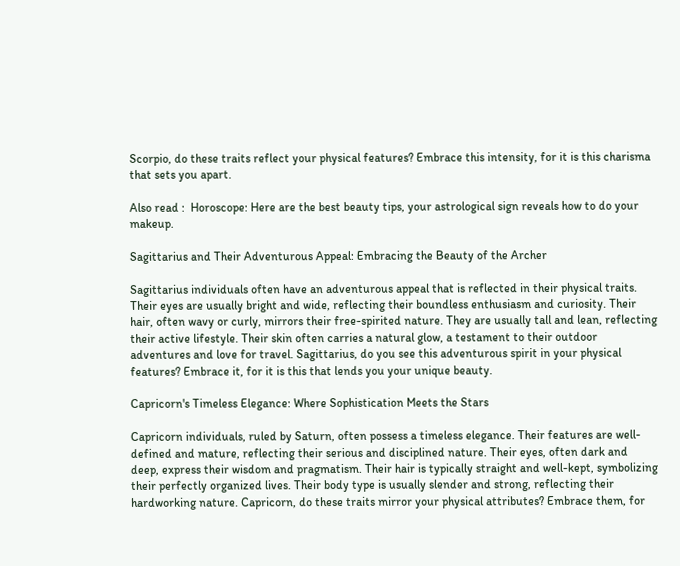Scorpio, do these traits reflect your physical features? Embrace this intensity, for it is this charisma that sets you apart.

Also read :  Horoscope: Here are the best beauty tips, your astrological sign reveals how to do your makeup.

Sagittarius and Their Adventurous Appeal: Embracing the Beauty of the Archer

Sagittarius individuals often have an adventurous appeal that is reflected in their physical traits. Their eyes are usually bright and wide, reflecting their boundless enthusiasm and curiosity. Their hair, often wavy or curly, mirrors their free-spirited nature. They are usually tall and lean, reflecting their active lifestyle. Their skin often carries a natural glow, a testament to their outdoor adventures and love for travel. Sagittarius, do you see this adventurous spirit in your physical features? Embrace it, for it is this that lends you your unique beauty.

Capricorn's Timeless Elegance: Where Sophistication Meets the Stars

Capricorn individuals, ruled by Saturn, often possess a timeless elegance. Their features are well-defined and mature, reflecting their serious and disciplined nature. Their eyes, often dark and deep, express their wisdom and pragmatism. Their hair is typically straight and well-kept, symbolizing their perfectly organized lives. Their body type is usually slender and strong, reflecting their hardworking nature. Capricorn, do these traits mirror your physical attributes? Embrace them, for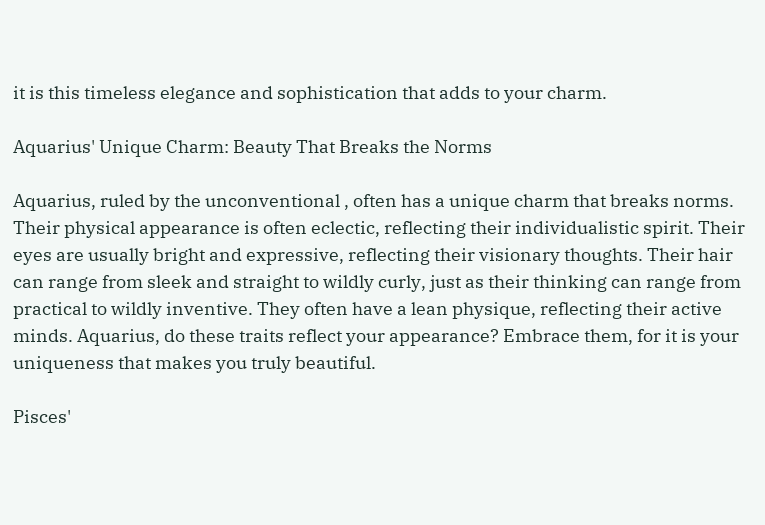it is this timeless elegance and sophistication that adds to your charm.

Aquarius' Unique Charm: Beauty That Breaks the Norms

Aquarius, ruled by the unconventional , often has a unique charm that breaks norms. Their physical appearance is often eclectic, reflecting their individualistic spirit. Their eyes are usually bright and expressive, reflecting their visionary thoughts. Their hair can range from sleek and straight to wildly curly, just as their thinking can range from practical to wildly inventive. They often have a lean physique, reflecting their active minds. Aquarius, do these traits reflect your appearance? Embrace them, for it is your uniqueness that makes you truly beautiful.

Pisces'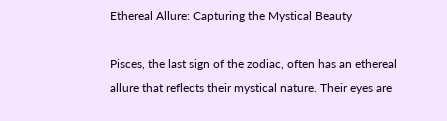Ethereal Allure: Capturing the Mystical Beauty

Pisces, the last sign of the zodiac, often has an ethereal allure that reflects their mystical nature. Their eyes are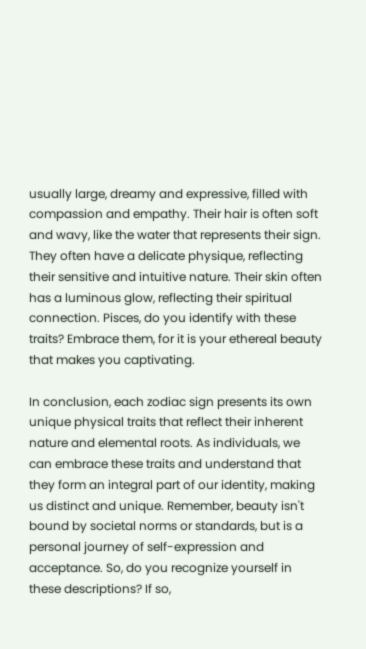usually large, dreamy and expressive, filled with compassion and empathy. Their hair is often soft and wavy, like the water that represents their sign. They often have a delicate physique, reflecting their sensitive and intuitive nature. Their skin often has a luminous glow, reflecting their spiritual connection. Pisces, do you identify with these traits? Embrace them, for it is your ethereal beauty that makes you captivating.

In conclusion, each zodiac sign presents its own unique physical traits that reflect their inherent nature and elemental roots. As individuals, we can embrace these traits and understand that they form an integral part of our identity, making us distinct and unique. Remember, beauty isn't bound by societal norms or standards, but is a personal journey of self-expression and acceptance. So, do you recognize yourself in these descriptions? If so,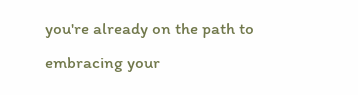you're already on the path to embracing your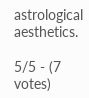astrological aesthetics.

5/5 - (7 votes)